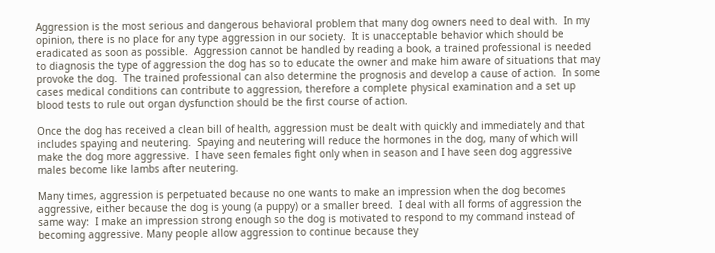Aggression is the most serious and dangerous behavioral problem that many dog owners need to deal with.  In my opinion, there is no place for any type aggression in our society.  It is unacceptable behavior which should be eradicated as soon as possible.  Aggression cannot be handled by reading a book, a trained professional is needed to diagnosis the type of aggression the dog has so to educate the owner and make him aware of situations that may provoke the dog.  The trained professional can also determine the prognosis and develop a cause of action.  In some cases medical conditions can contribute to aggression, therefore a complete physical examination and a set up blood tests to rule out organ dysfunction should be the first course of action.

Once the dog has received a clean bill of health, aggression must be dealt with quickly and immediately and that includes spaying and neutering.  Spaying and neutering will reduce the hormones in the dog, many of which will make the dog more aggressive.  I have seen females fight only when in season and I have seen dog aggressive males become like lambs after neutering.

Many times, aggression is perpetuated because no one wants to make an impression when the dog becomes aggressive, either because the dog is young (a puppy) or a smaller breed.  I deal with all forms of aggression the same way:  I make an impression strong enough so the dog is motivated to respond to my command instead of becoming aggressive. Many people allow aggression to continue because they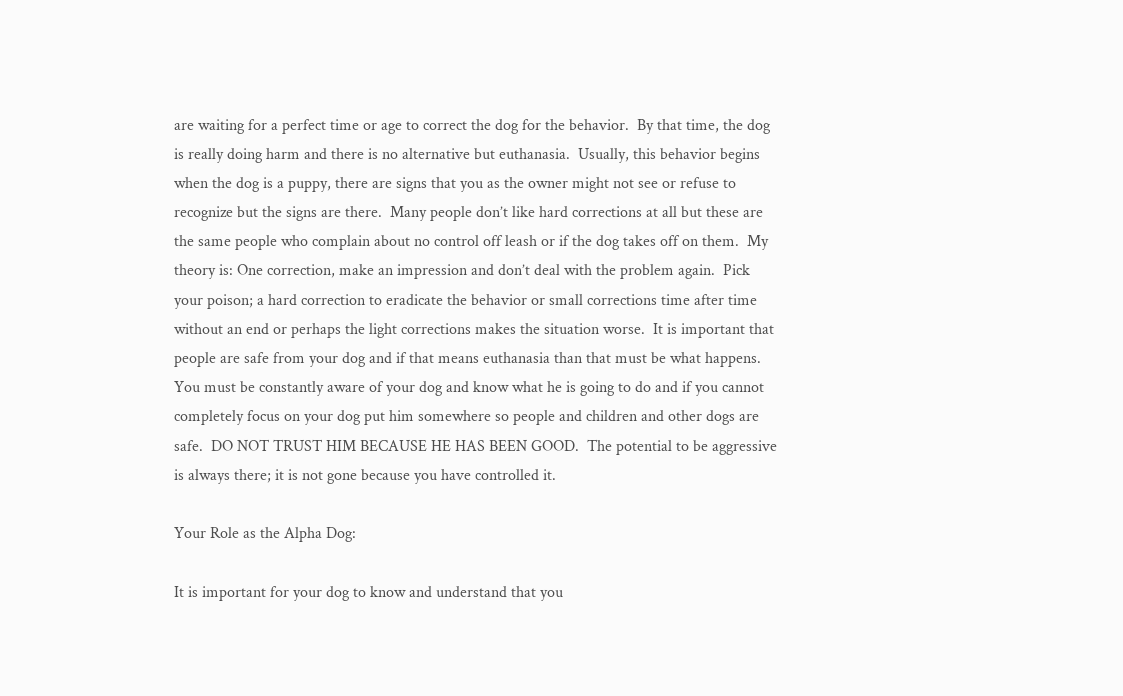are waiting for a perfect time or age to correct the dog for the behavior.  By that time, the dog is really doing harm and there is no alternative but euthanasia.  Usually, this behavior begins when the dog is a puppy, there are signs that you as the owner might not see or refuse to recognize but the signs are there.  Many people don’t like hard corrections at all but these are the same people who complain about no control off leash or if the dog takes off on them.  My theory is: One correction, make an impression and don’t deal with the problem again.  Pick your poison; a hard correction to eradicate the behavior or small corrections time after time without an end or perhaps the light corrections makes the situation worse.  It is important that people are safe from your dog and if that means euthanasia than that must be what happens.  You must be constantly aware of your dog and know what he is going to do and if you cannot completely focus on your dog put him somewhere so people and children and other dogs are safe.  DO NOT TRUST HIM BECAUSE HE HAS BEEN GOOD.  The potential to be aggressive is always there; it is not gone because you have controlled it.

Your Role as the Alpha Dog:

It is important for your dog to know and understand that you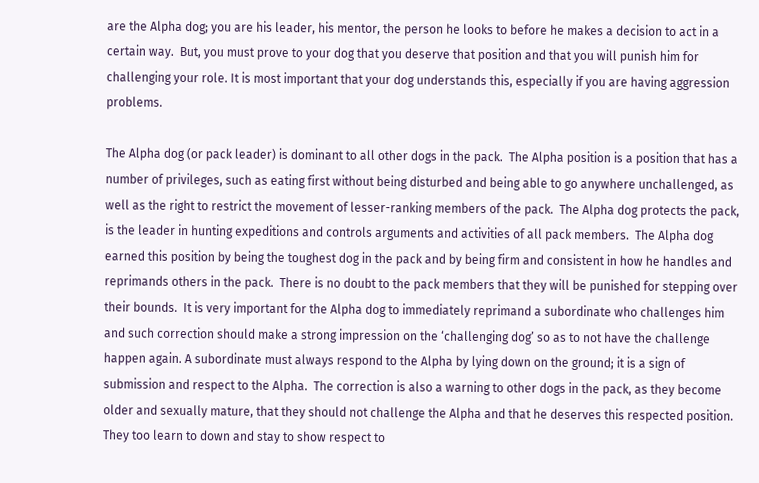are the Alpha dog; you are his leader, his mentor, the person he looks to before he makes a decision to act in a certain way.  But, you must prove to your dog that you deserve that position and that you will punish him for challenging your role. It is most important that your dog understands this, especially if you are having aggression problems.

The Alpha dog (or pack leader) is dominant to all other dogs in the pack.  The Alpha position is a position that has a number of privileges, such as eating first without being disturbed and being able to go anywhere unchallenged, as well as the right to restrict the movement of lesser-ranking members of the pack.  The Alpha dog protects the pack, is the leader in hunting expeditions and controls arguments and activities of all pack members.  The Alpha dog earned this position by being the toughest dog in the pack and by being firm and consistent in how he handles and reprimands others in the pack.  There is no doubt to the pack members that they will be punished for stepping over their bounds.  It is very important for the Alpha dog to immediately reprimand a subordinate who challenges him and such correction should make a strong impression on the ‘challenging dog’ so as to not have the challenge happen again. A subordinate must always respond to the Alpha by lying down on the ground; it is a sign of submission and respect to the Alpha.  The correction is also a warning to other dogs in the pack, as they become older and sexually mature, that they should not challenge the Alpha and that he deserves this respected position.  They too learn to down and stay to show respect to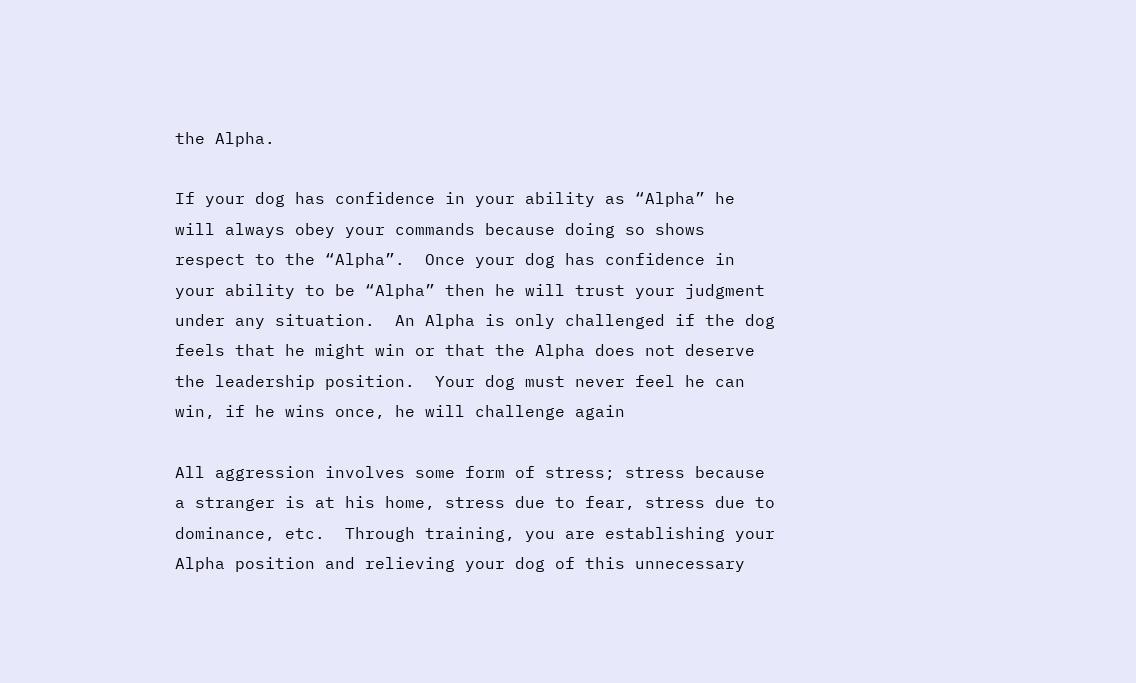the Alpha.

If your dog has confidence in your ability as “Alpha” he will always obey your commands because doing so shows respect to the “Alpha”.  Once your dog has confidence in your ability to be “Alpha” then he will trust your judgment under any situation.  An Alpha is only challenged if the dog feels that he might win or that the Alpha does not deserve the leadership position.  Your dog must never feel he can win, if he wins once, he will challenge again

All aggression involves some form of stress; stress because a stranger is at his home, stress due to fear, stress due to dominance, etc.  Through training, you are establishing your Alpha position and relieving your dog of this unnecessary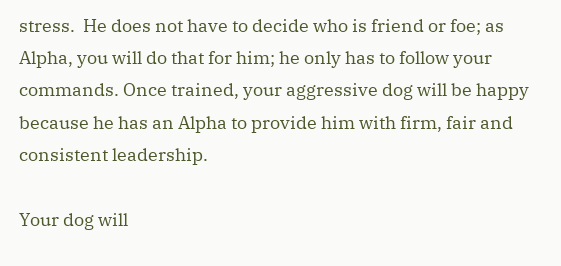stress.  He does not have to decide who is friend or foe; as Alpha, you will do that for him; he only has to follow your commands. Once trained, your aggressive dog will be happy because he has an Alpha to provide him with firm, fair and consistent leadership.

Your dog will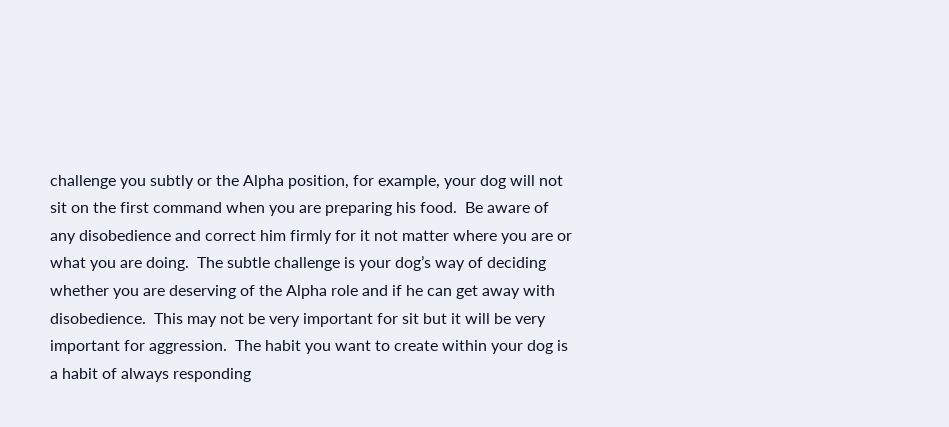challenge you subtly or the Alpha position, for example, your dog will not sit on the first command when you are preparing his food.  Be aware of any disobedience and correct him firmly for it not matter where you are or what you are doing.  The subtle challenge is your dog’s way of deciding whether you are deserving of the Alpha role and if he can get away with disobedience.  This may not be very important for sit but it will be very important for aggression.  The habit you want to create within your dog is a habit of always responding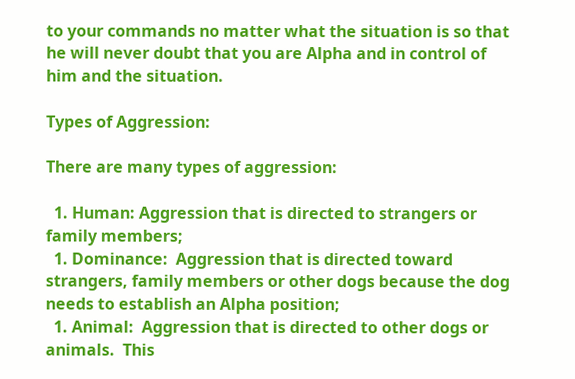to your commands no matter what the situation is so that he will never doubt that you are Alpha and in control of him and the situation.

Types of Aggression:

There are many types of aggression:

  1. Human: Aggression that is directed to strangers or family members;
  1. Dominance:  Aggression that is directed toward strangers, family members or other dogs because the dog needs to establish an Alpha position;
  1. Animal:  Aggression that is directed to other dogs or animals.  This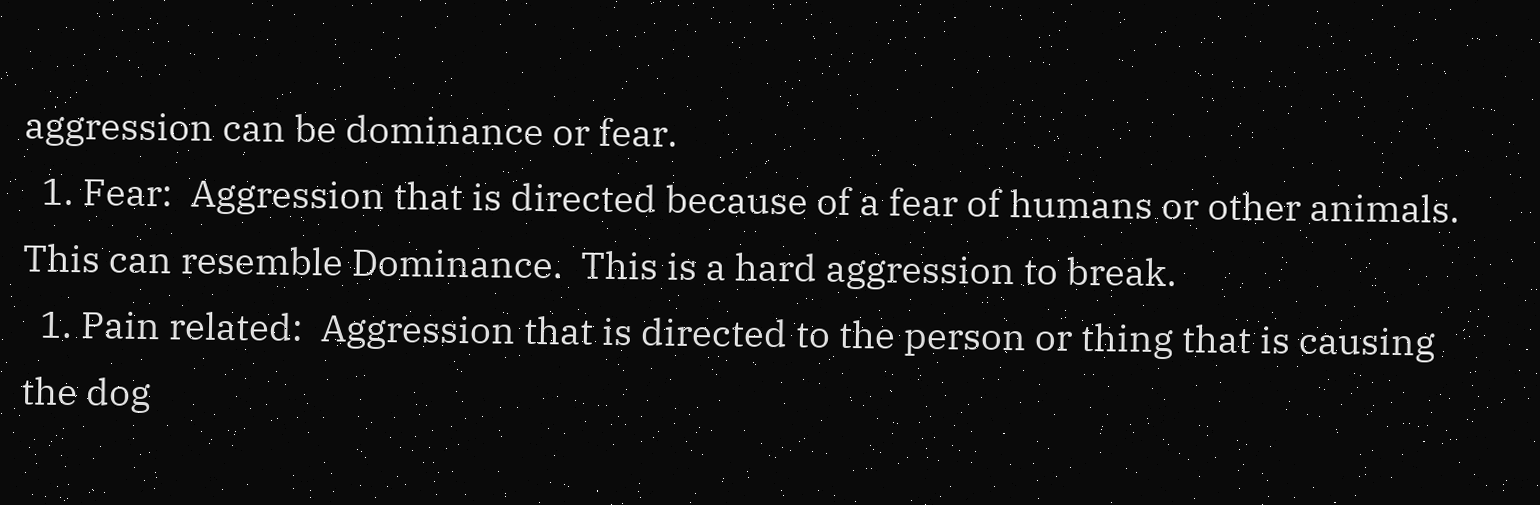aggression can be dominance or fear.
  1. Fear:  Aggression that is directed because of a fear of humans or other animals.  This can resemble Dominance.  This is a hard aggression to break.
  1. Pain related:  Aggression that is directed to the person or thing that is causing the dog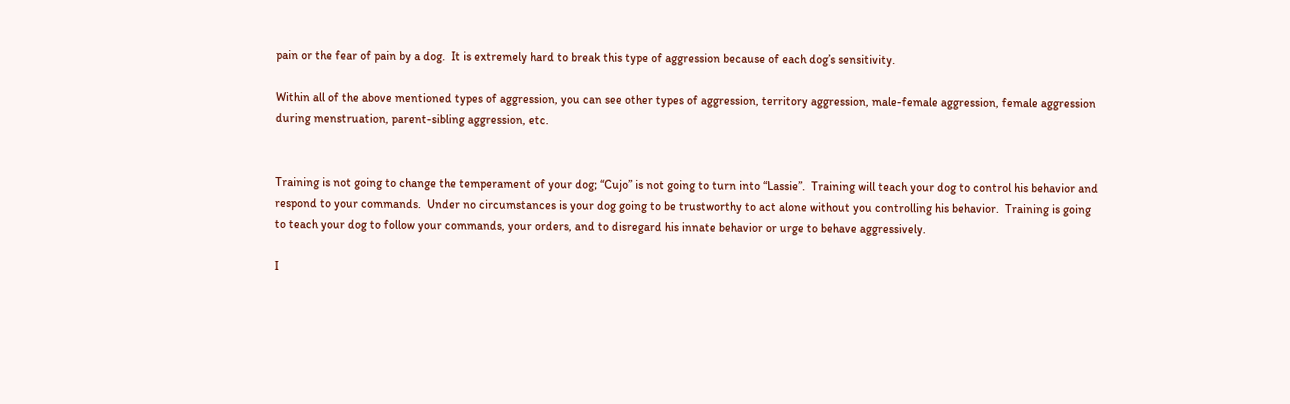pain or the fear of pain by a dog.  It is extremely hard to break this type of aggression because of each dog’s sensitivity.

Within all of the above mentioned types of aggression, you can see other types of aggression, territory aggression, male-female aggression, female aggression during menstruation, parent-sibling aggression, etc.


Training is not going to change the temperament of your dog; “Cujo” is not going to turn into “Lassie”.  Training will teach your dog to control his behavior and respond to your commands.  Under no circumstances is your dog going to be trustworthy to act alone without you controlling his behavior.  Training is going to teach your dog to follow your commands, your orders, and to disregard his innate behavior or urge to behave aggressively.

I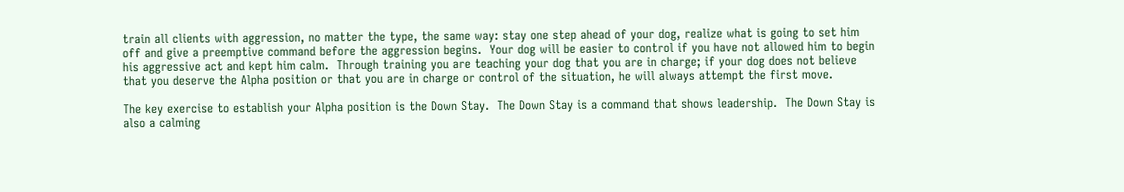train all clients with aggression, no matter the type, the same way: stay one step ahead of your dog, realize what is going to set him off and give a preemptive command before the aggression begins.  Your dog will be easier to control if you have not allowed him to begin his aggressive act and kept him calm.  Through training you are teaching your dog that you are in charge; if your dog does not believe that you deserve the Alpha position or that you are in charge or control of the situation, he will always attempt the first move.

The key exercise to establish your Alpha position is the Down Stay.  The Down Stay is a command that shows leadership.  The Down Stay is also a calming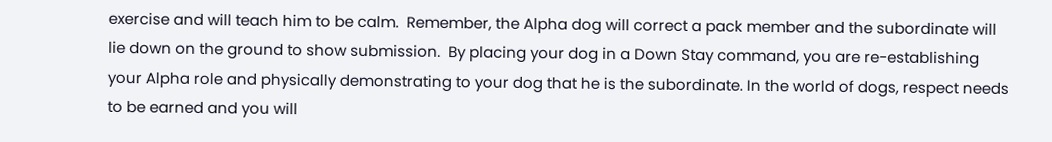exercise and will teach him to be calm.  Remember, the Alpha dog will correct a pack member and the subordinate will lie down on the ground to show submission.  By placing your dog in a Down Stay command, you are re-establishing your Alpha role and physically demonstrating to your dog that he is the subordinate. In the world of dogs, respect needs to be earned and you will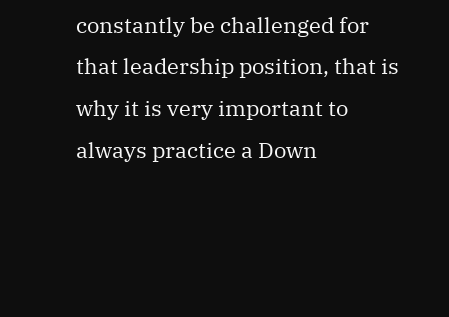constantly be challenged for that leadership position, that is why it is very important to always practice a Down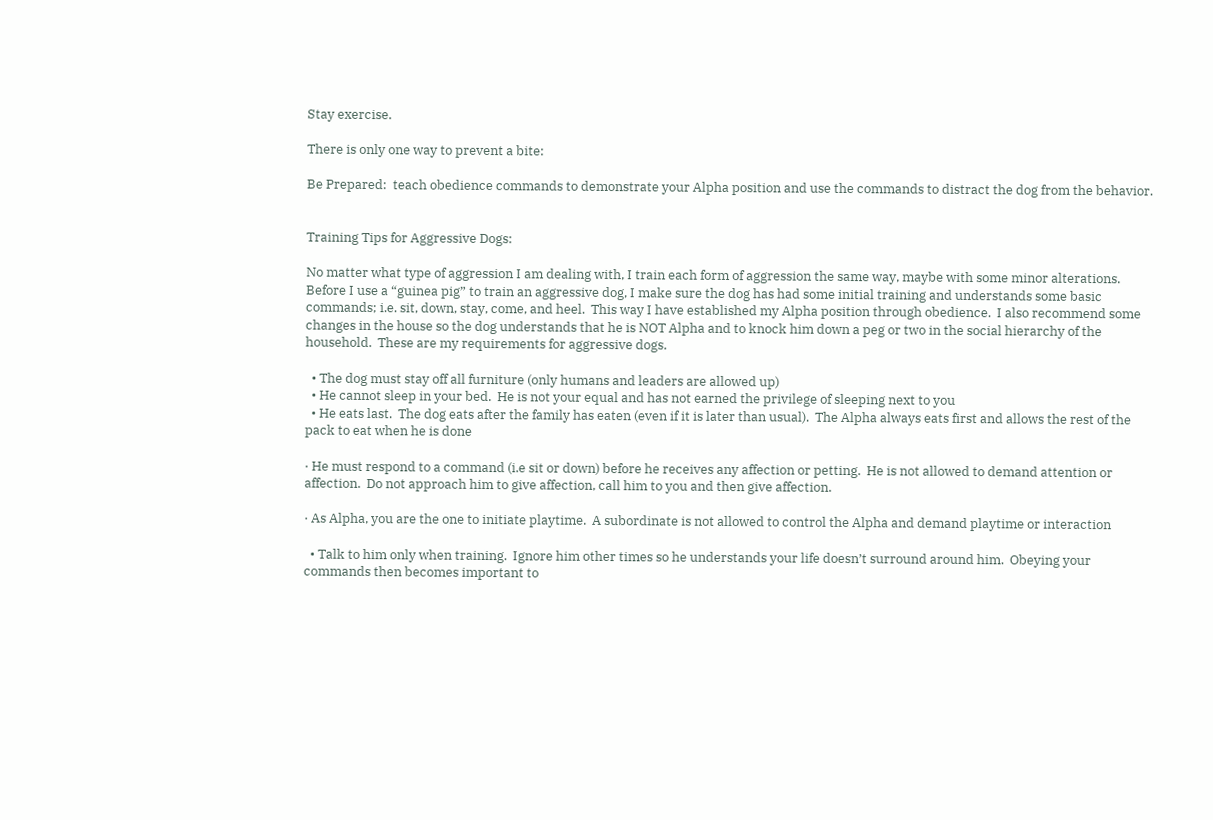Stay exercise.

There is only one way to prevent a bite:

Be Prepared:  teach obedience commands to demonstrate your Alpha position and use the commands to distract the dog from the behavior.


Training Tips for Aggressive Dogs:

No matter what type of aggression I am dealing with, I train each form of aggression the same way, maybe with some minor alterations.  Before I use a “guinea pig” to train an aggressive dog, I make sure the dog has had some initial training and understands some basic commands; i.e. sit, down, stay, come, and heel.  This way I have established my Alpha position through obedience.  I also recommend some changes in the house so the dog understands that he is NOT Alpha and to knock him down a peg or two in the social hierarchy of the household.  These are my requirements for aggressive dogs.

  • The dog must stay off all furniture (only humans and leaders are allowed up)
  • He cannot sleep in your bed.  He is not your equal and has not earned the privilege of sleeping next to you
  • He eats last.  The dog eats after the family has eaten (even if it is later than usual).  The Alpha always eats first and allows the rest of the pack to eat when he is done

· He must respond to a command (i.e sit or down) before he receives any affection or petting.  He is not allowed to demand attention or affection.  Do not approach him to give affection, call him to you and then give affection.

· As Alpha, you are the one to initiate playtime.  A subordinate is not allowed to control the Alpha and demand playtime or interaction

  • Talk to him only when training.  Ignore him other times so he understands your life doesn’t surround around him.  Obeying your commands then becomes important to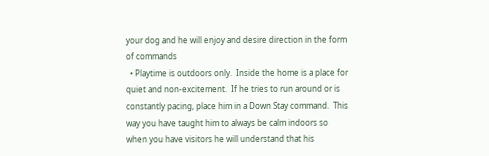your dog and he will enjoy and desire direction in the form of commands
  • Playtime is outdoors only.  Inside the home is a place for quiet and non-excitement.  If he tries to run around or is constantly pacing, place him in a Down Stay command.  This way you have taught him to always be calm indoors so when you have visitors he will understand that his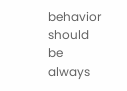behavior should be always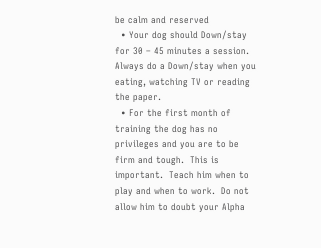be calm and reserved
  • Your dog should Down/stay for 30 – 45 minutes a session.  Always do a Down/stay when you eating, watching TV or reading the paper.
  • For the first month of training the dog has no privileges and you are to be firm and tough.  This is important.  Teach him when to play and when to work.  Do not allow him to doubt your Alpha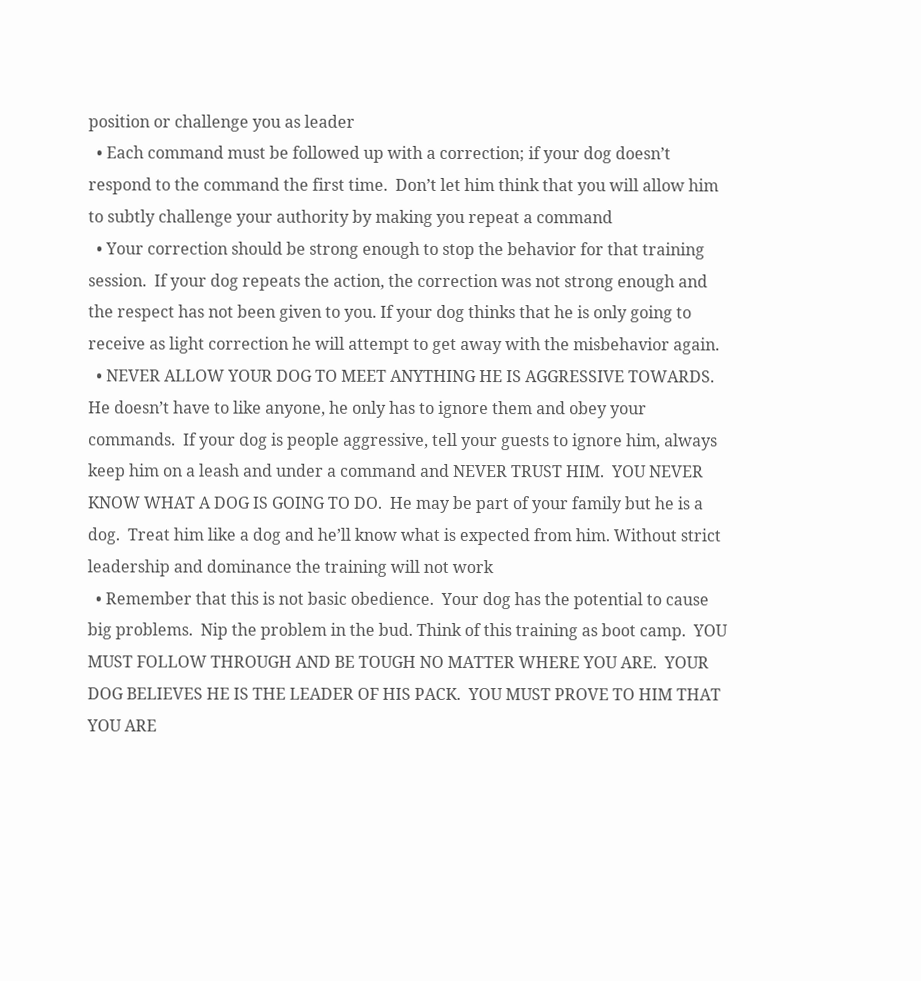position or challenge you as leader
  • Each command must be followed up with a correction; if your dog doesn’t respond to the command the first time.  Don’t let him think that you will allow him to subtly challenge your authority by making you repeat a command
  • Your correction should be strong enough to stop the behavior for that training session.  If your dog repeats the action, the correction was not strong enough and the respect has not been given to you. If your dog thinks that he is only going to receive as light correction he will attempt to get away with the misbehavior again.
  • NEVER ALLOW YOUR DOG TO MEET ANYTHING HE IS AGGRESSIVE TOWARDS.  He doesn’t have to like anyone, he only has to ignore them and obey your commands.  If your dog is people aggressive, tell your guests to ignore him, always keep him on a leash and under a command and NEVER TRUST HIM.  YOU NEVER KNOW WHAT A DOG IS GOING TO DO.  He may be part of your family but he is a dog.  Treat him like a dog and he’ll know what is expected from him. Without strict leadership and dominance the training will not work
  • Remember that this is not basic obedience.  Your dog has the potential to cause big problems.  Nip the problem in the bud. Think of this training as boot camp.  YOU MUST FOLLOW THROUGH AND BE TOUGH NO MATTER WHERE YOU ARE.  YOUR DOG BELIEVES HE IS THE LEADER OF HIS PACK.  YOU MUST PROVE TO HIM THAT YOU ARE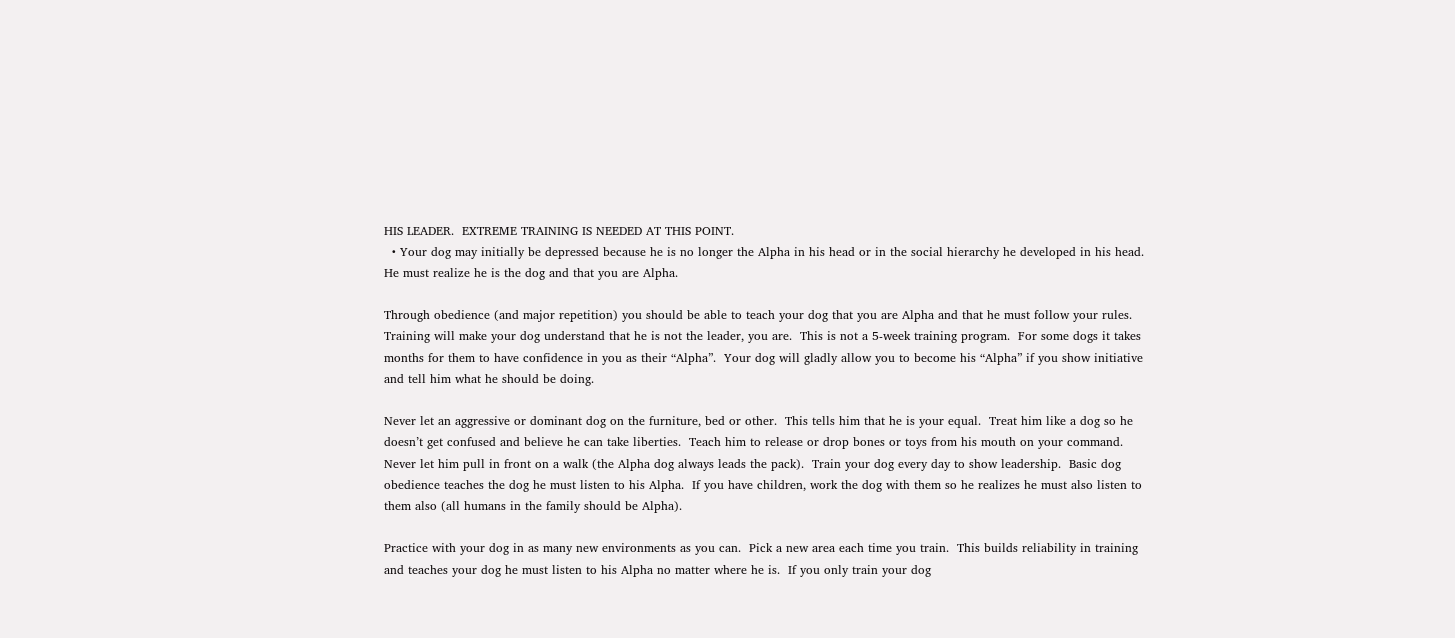HIS LEADER.  EXTREME TRAINING IS NEEDED AT THIS POINT.
  • Your dog may initially be depressed because he is no longer the Alpha in his head or in the social hierarchy he developed in his head.  He must realize he is the dog and that you are Alpha.

Through obedience (and major repetition) you should be able to teach your dog that you are Alpha and that he must follow your rules.  Training will make your dog understand that he is not the leader, you are.  This is not a 5-week training program.  For some dogs it takes months for them to have confidence in you as their “Alpha”.  Your dog will gladly allow you to become his “Alpha” if you show initiative and tell him what he should be doing.

Never let an aggressive or dominant dog on the furniture, bed or other.  This tells him that he is your equal.  Treat him like a dog so he doesn’t get confused and believe he can take liberties.  Teach him to release or drop bones or toys from his mouth on your command.  Never let him pull in front on a walk (the Alpha dog always leads the pack).  Train your dog every day to show leadership.  Basic dog obedience teaches the dog he must listen to his Alpha.  If you have children, work the dog with them so he realizes he must also listen to them also (all humans in the family should be Alpha).

Practice with your dog in as many new environments as you can.  Pick a new area each time you train.  This builds reliability in training and teaches your dog he must listen to his Alpha no matter where he is.  If you only train your dog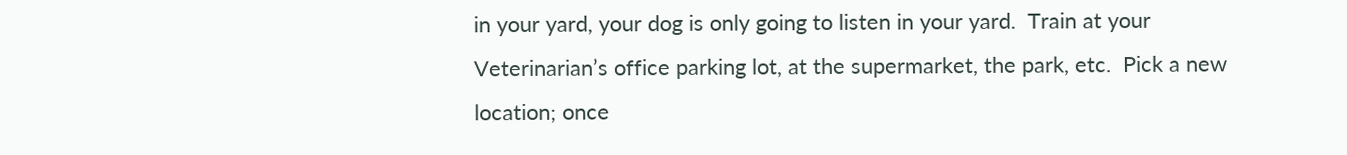in your yard, your dog is only going to listen in your yard.  Train at your Veterinarian’s office parking lot, at the supermarket, the park, etc.  Pick a new location; once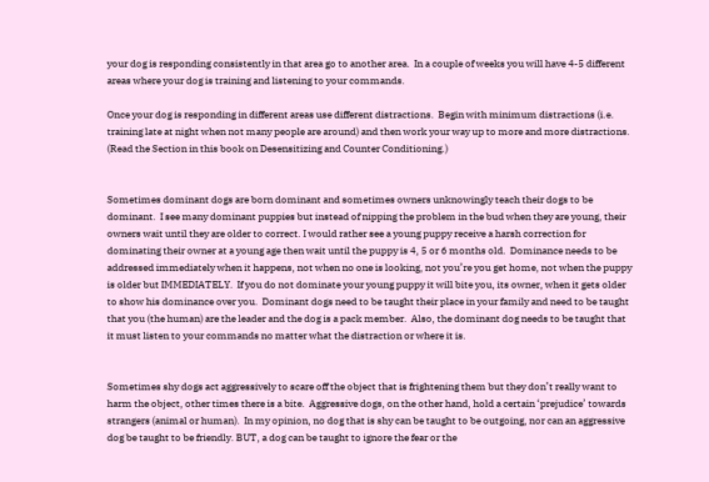your dog is responding consistently in that area go to another area.  In a couple of weeks you will have 4-5 different areas where your dog is training and listening to your commands.

Once your dog is responding in different areas use different distractions.  Begin with minimum distractions (i.e. training late at night when not many people are around) and then work your way up to more and more distractions.   (Read the Section in this book on Desensitizing and Counter Conditioning.)


Sometimes dominant dogs are born dominant and sometimes owners unknowingly teach their dogs to be dominant.  I see many dominant puppies but instead of nipping the problem in the bud when they are young, their owners wait until they are older to correct. I would rather see a young puppy receive a harsh correction for dominating their owner at a young age then wait until the puppy is 4, 5 or 6 months old.  Dominance needs to be addressed immediately when it happens, not when no one is looking, not you’re you get home, not when the puppy is older but IMMEDIATELY.  If you do not dominate your young puppy it will bite you, its owner, when it gets older to show his dominance over you.  Dominant dogs need to be taught their place in your family and need to be taught that you (the human) are the leader and the dog is a pack member.  Also, the dominant dog needs to be taught that it must listen to your commands no matter what the distraction or where it is.


Sometimes shy dogs act aggressively to scare off the object that is frightening them but they don’t really want to harm the object, other times there is a bite.  Aggressive dogs, on the other hand, hold a certain ‘prejudice’ towards strangers (animal or human).  In my opinion, no dog that is shy can be taught to be outgoing, nor can an aggressive dog be taught to be friendly. BUT, a dog can be taught to ignore the fear or the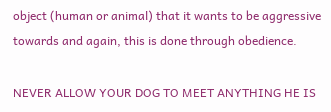object (human or animal) that it wants to be aggressive towards and again, this is done through obedience.

NEVER ALLOW YOUR DOG TO MEET ANYTHING HE IS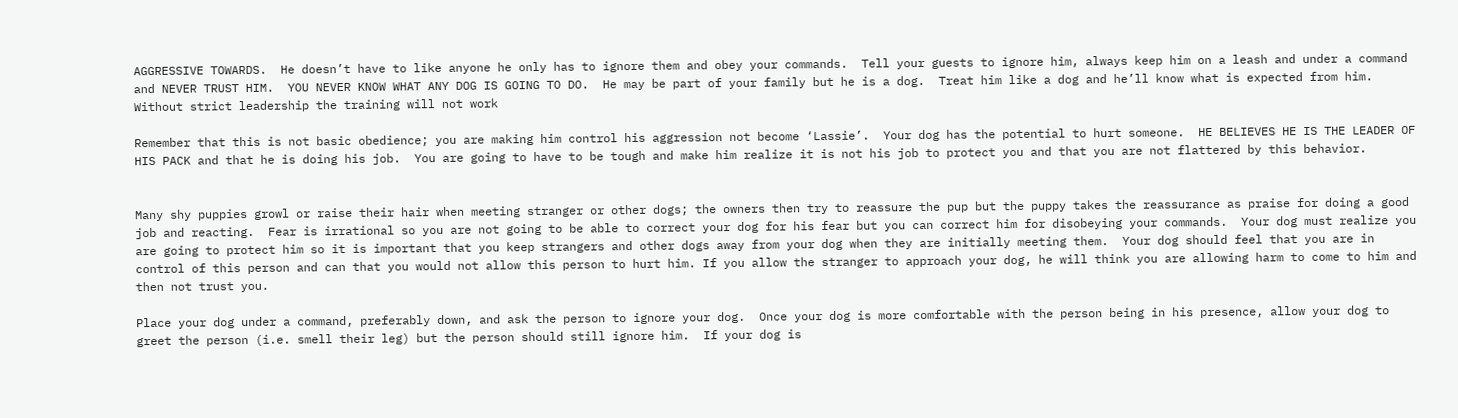AGGRESSIVE TOWARDS.  He doesn’t have to like anyone he only has to ignore them and obey your commands.  Tell your guests to ignore him, always keep him on a leash and under a command and NEVER TRUST HIM.  YOU NEVER KNOW WHAT ANY DOG IS GOING TO DO.  He may be part of your family but he is a dog.  Treat him like a dog and he’ll know what is expected from him. Without strict leadership the training will not work

Remember that this is not basic obedience; you are making him control his aggression not become ‘Lassie’.  Your dog has the potential to hurt someone.  HE BELIEVES HE IS THE LEADER OF HIS PACK and that he is doing his job.  You are going to have to be tough and make him realize it is not his job to protect you and that you are not flattered by this behavior.


Many shy puppies growl or raise their hair when meeting stranger or other dogs; the owners then try to reassure the pup but the puppy takes the reassurance as praise for doing a good job and reacting.  Fear is irrational so you are not going to be able to correct your dog for his fear but you can correct him for disobeying your commands.  Your dog must realize you are going to protect him so it is important that you keep strangers and other dogs away from your dog when they are initially meeting them.  Your dog should feel that you are in control of this person and can that you would not allow this person to hurt him. If you allow the stranger to approach your dog, he will think you are allowing harm to come to him and then not trust you.

Place your dog under a command, preferably down, and ask the person to ignore your dog.  Once your dog is more comfortable with the person being in his presence, allow your dog to greet the person (i.e. smell their leg) but the person should still ignore him.  If your dog is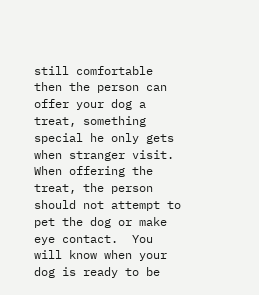still comfortable then the person can offer your dog a treat, something special he only gets when stranger visit.  When offering the treat, the person should not attempt to pet the dog or make eye contact.  You will know when your dog is ready to be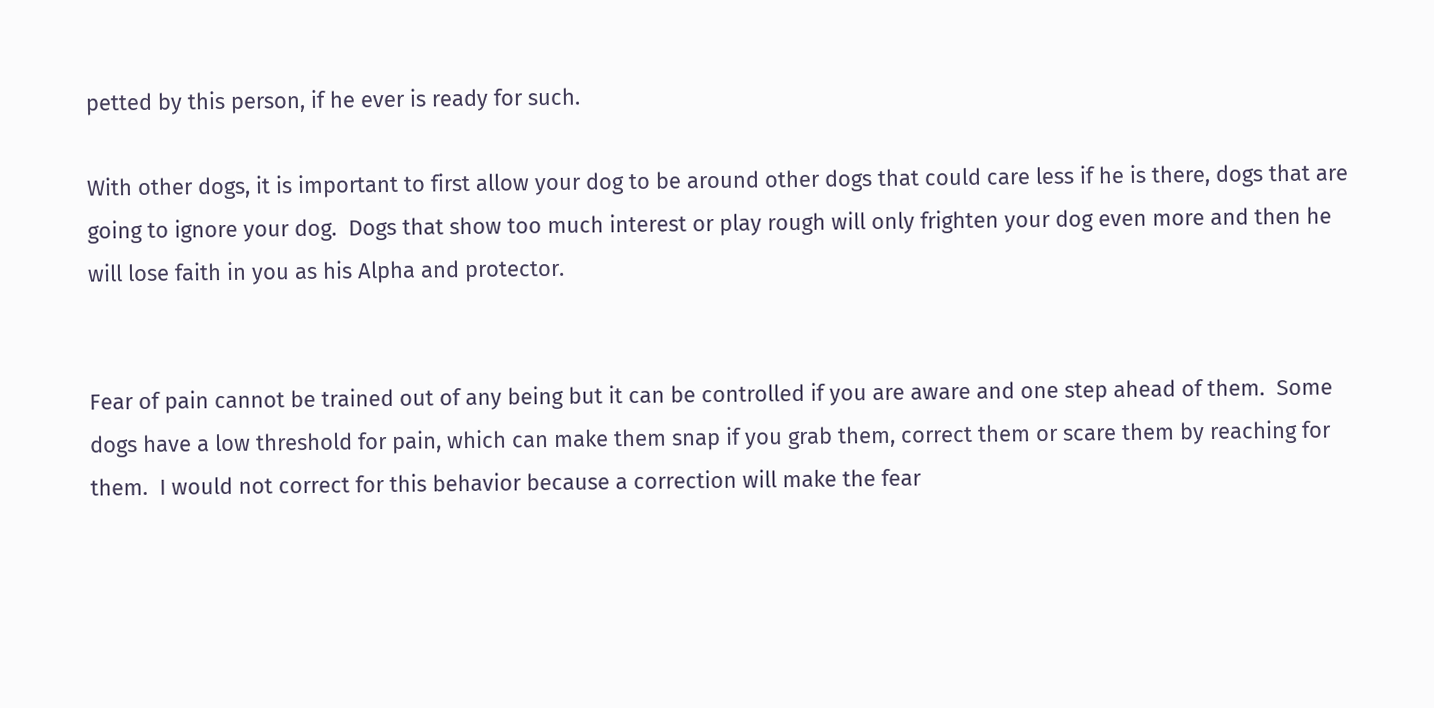petted by this person, if he ever is ready for such.

With other dogs, it is important to first allow your dog to be around other dogs that could care less if he is there, dogs that are going to ignore your dog.  Dogs that show too much interest or play rough will only frighten your dog even more and then he will lose faith in you as his Alpha and protector.


Fear of pain cannot be trained out of any being but it can be controlled if you are aware and one step ahead of them.  Some dogs have a low threshold for pain, which can make them snap if you grab them, correct them or scare them by reaching for them.  I would not correct for this behavior because a correction will make the fear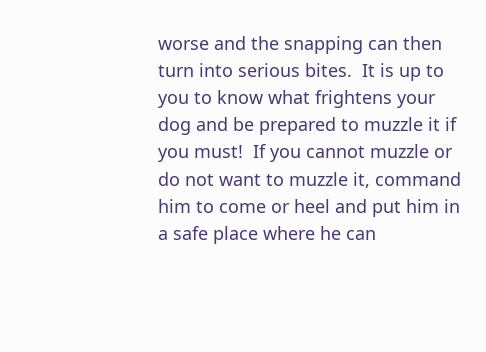worse and the snapping can then turn into serious bites.  It is up to you to know what frightens your dog and be prepared to muzzle it if you must!  If you cannot muzzle or do not want to muzzle it, command him to come or heel and put him in a safe place where he can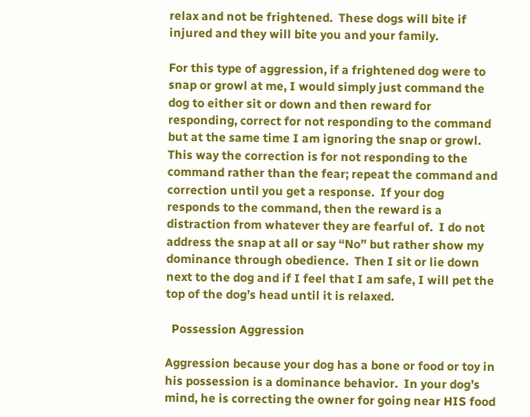relax and not be frightened.  These dogs will bite if injured and they will bite you and your family.

For this type of aggression, if a frightened dog were to snap or growl at me, I would simply just command the dog to either sit or down and then reward for responding, correct for not responding to the command but at the same time I am ignoring the snap or growl.  This way the correction is for not responding to the command rather than the fear; repeat the command and correction until you get a response.  If your dog responds to the command, then the reward is a distraction from whatever they are fearful of.  I do not address the snap at all or say “No” but rather show my dominance through obedience.  Then I sit or lie down next to the dog and if I feel that I am safe, I will pet the top of the dog’s head until it is relaxed.

  Possession Aggression

Aggression because your dog has a bone or food or toy in his possession is a dominance behavior.  In your dog’s mind, he is correcting the owner for going near HIS food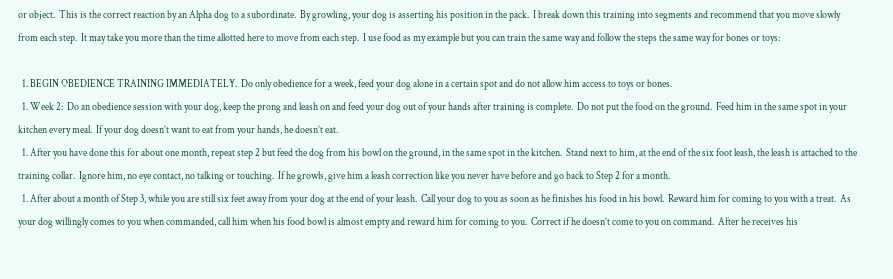or object.  This is the correct reaction by an Alpha dog to a subordinate.  By growling, your dog is asserting his position in the pack.  I break down this training into segments and recommend that you move slowly from each step.  It may take you more than the time allotted here to move from each step.  I use food as my example but you can train the same way and follow the steps the same way for bones or toys:

  1. BEGIN OBEDIENCE TRAINING IMMEDIATELY.  Do only obedience for a week, feed your dog alone in a certain spot and do not allow him access to toys or bones.
  1. Week 2:  Do an obedience session with your dog, keep the prong and leash on and feed your dog out of your hands after training is complete.  Do not put the food on the ground.  Feed him in the same spot in your kitchen every meal.  If your dog doesn’t want to eat from your hands, he doesn’t eat.
  1. After you have done this for about one month, repeat step 2 but feed the dog from his bowl on the ground, in the same spot in the kitchen.  Stand next to him, at the end of the six foot leash, the leash is attached to the training collar.  Ignore him, no eye contact, no talking or touching.  If he growls, give him a leash correction like you never have before and go back to Step 2 for a month.
  1. After about a month of Step 3, while you are still six feet away from your dog at the end of your leash.  Call your dog to you as soon as he finishes his food in his bowl.  Reward him for coming to you with a treat.  As your dog willingly comes to you when commanded, call him when his food bowl is almost empty and reward him for coming to you.  Correct if he doesn’t come to you on command.  After he receives his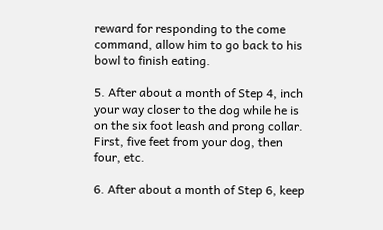reward for responding to the come command, allow him to go back to his bowl to finish eating.

5. After about a month of Step 4, inch your way closer to the dog while he is on the six foot leash and prong collar.  First, five feet from your dog, then four, etc.

6. After about a month of Step 6, keep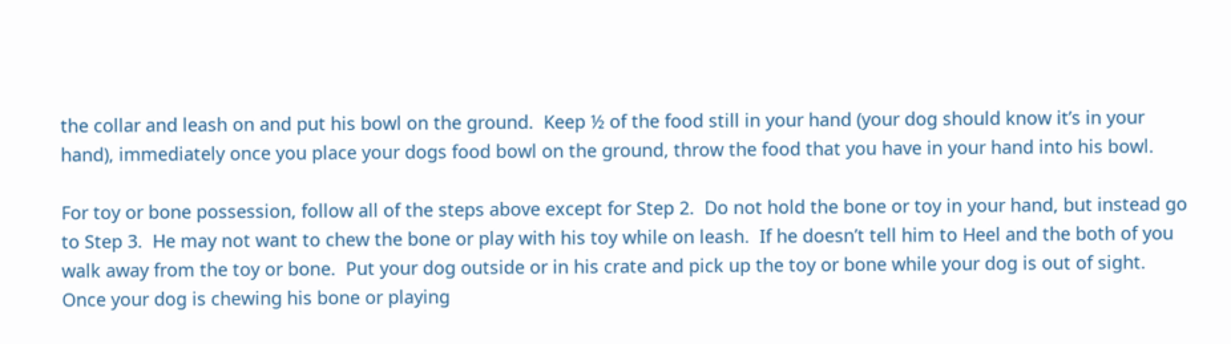the collar and leash on and put his bowl on the ground.  Keep ½ of the food still in your hand (your dog should know it’s in your hand), immediately once you place your dogs food bowl on the ground, throw the food that you have in your hand into his bowl.

For toy or bone possession, follow all of the steps above except for Step 2.  Do not hold the bone or toy in your hand, but instead go to Step 3.  He may not want to chew the bone or play with his toy while on leash.  If he doesn’t tell him to Heel and the both of you walk away from the toy or bone.  Put your dog outside or in his crate and pick up the toy or bone while your dog is out of sight.  Once your dog is chewing his bone or playing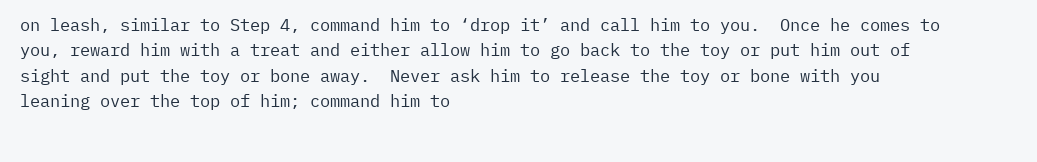on leash, similar to Step 4, command him to ‘drop it’ and call him to you.  Once he comes to you, reward him with a treat and either allow him to go back to the toy or put him out of sight and put the toy or bone away.  Never ask him to release the toy or bone with you leaning over the top of him; command him to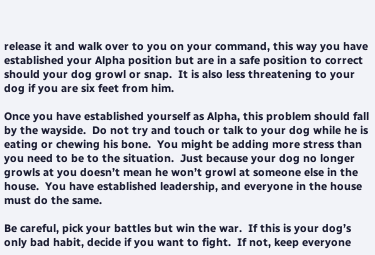release it and walk over to you on your command, this way you have established your Alpha position but are in a safe position to correct should your dog growl or snap.  It is also less threatening to your dog if you are six feet from him.

Once you have established yourself as Alpha, this problem should fall by the wayside.  Do not try and touch or talk to your dog while he is eating or chewing his bone.  You might be adding more stress than you need to be to the situation.  Just because your dog no longer growls at you doesn’t mean he won’t growl at someone else in the house.  You have established leadership, and everyone in the house must do the same.

Be careful, pick your battles but win the war.  If this is your dog’s only bad habit, decide if you want to fight.  If not, keep everyone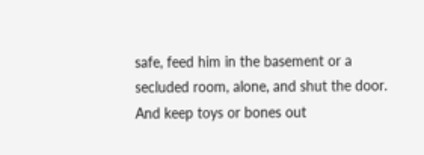safe, feed him in the basement or a secluded room, alone, and shut the door.  And keep toys or bones out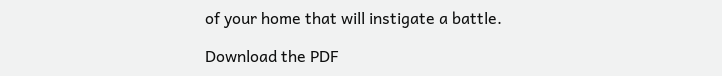of your home that will instigate a battle.

Download the PDF